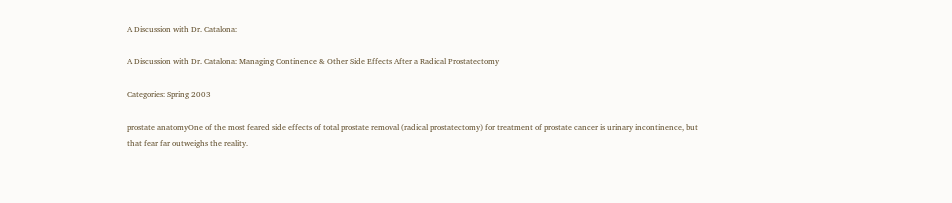A Discussion with Dr. Catalona:

A Discussion with Dr. Catalona: Managing Continence & Other Side Effects After a Radical Prostatectomy

Categories: Spring 2003

prostate anatomyOne of the most feared side effects of total prostate removal (radical prostatectomy) for treatment of prostate cancer is urinary incontinence, but that fear far outweighs the reality.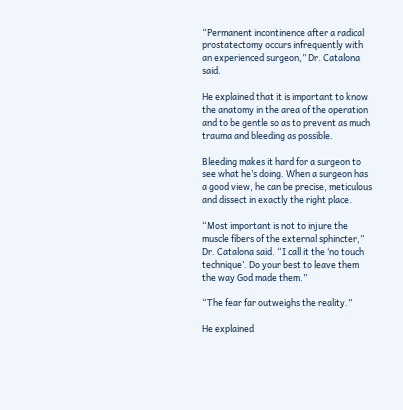“Permanent incontinence after a radical prostatectomy occurs infrequently with an experienced surgeon,” Dr. Catalona said.

He explained that it is important to know the anatomy in the area of the operation and to be gentle so as to prevent as much trauma and bleeding as possible.

Bleeding makes it hard for a surgeon to see what he’s doing. When a surgeon has a good view, he can be precise, meticulous and dissect in exactly the right place.

“Most important is not to injure the muscle fibers of the external sphincter,” Dr. Catalona said. “I call it the ‘no touch technique’. Do your best to leave them the way God made them.”

“The fear far outweighs the reality.”

He explained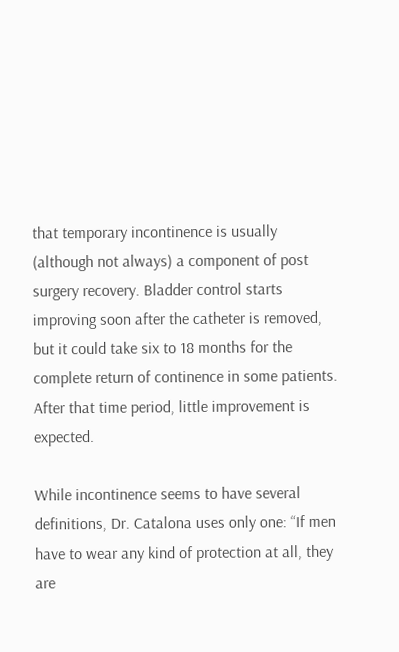that temporary incontinence is usually (although not always) a component of post surgery recovery. Bladder control starts improving soon after the catheter is removed, but it could take six to 18 months for the complete return of continence in some patients. After that time period, little improvement is expected.

While incontinence seems to have several definitions, Dr. Catalona uses only one: “If men have to wear any kind of protection at all, they are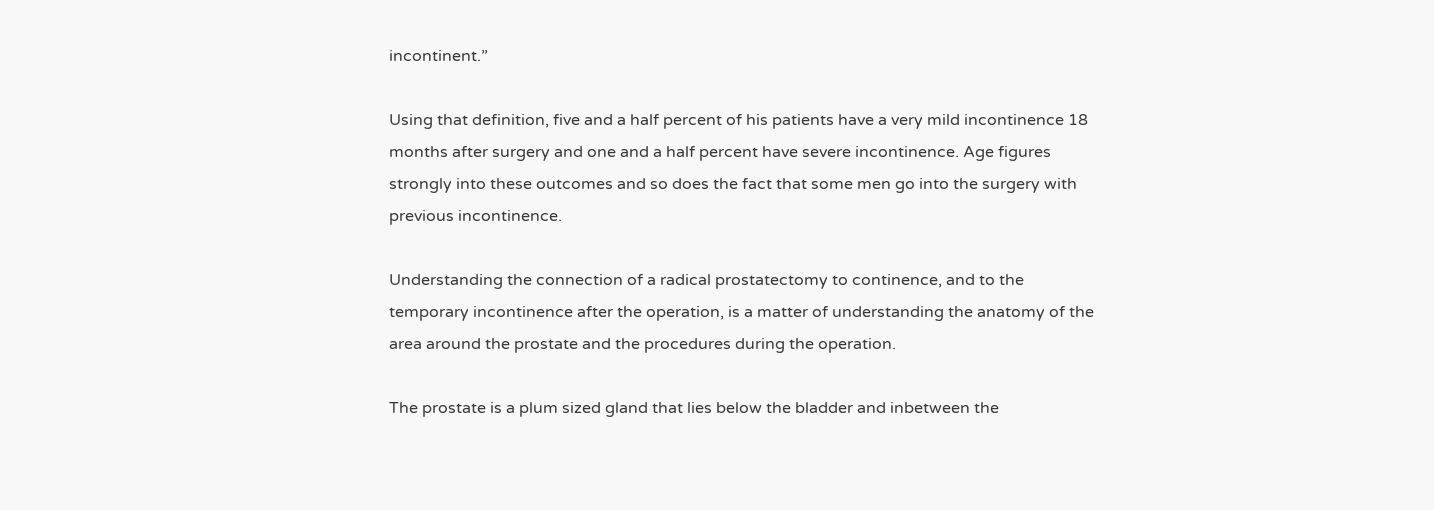incontinent.”

Using that definition, five and a half percent of his patients have a very mild incontinence 18 months after surgery and one and a half percent have severe incontinence. Age figures strongly into these outcomes and so does the fact that some men go into the surgery with previous incontinence.

Understanding the connection of a radical prostatectomy to continence, and to the temporary incontinence after the operation, is a matter of understanding the anatomy of the area around the prostate and the procedures during the operation.

The prostate is a plum sized gland that lies below the bladder and inbetween the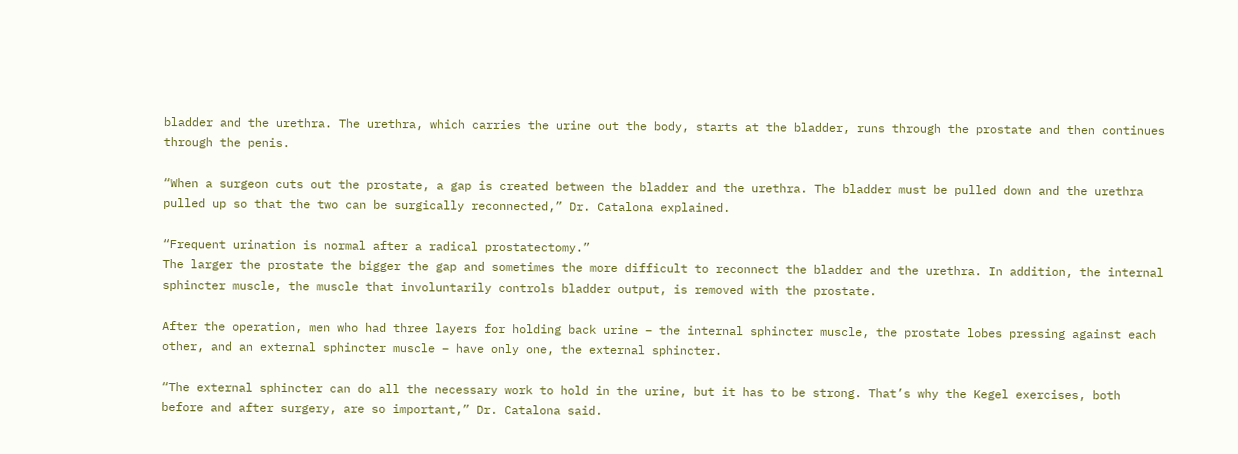bladder and the urethra. The urethra, which carries the urine out the body, starts at the bladder, runs through the prostate and then continues through the penis.

“When a surgeon cuts out the prostate, a gap is created between the bladder and the urethra. The bladder must be pulled down and the urethra pulled up so that the two can be surgically reconnected,” Dr. Catalona explained.

“Frequent urination is normal after a radical prostatectomy.”
The larger the prostate the bigger the gap and sometimes the more difficult to reconnect the bladder and the urethra. In addition, the internal sphincter muscle, the muscle that involuntarily controls bladder output, is removed with the prostate.

After the operation, men who had three layers for holding back urine – the internal sphincter muscle, the prostate lobes pressing against each other, and an external sphincter muscle – have only one, the external sphincter.

“The external sphincter can do all the necessary work to hold in the urine, but it has to be strong. That’s why the Kegel exercises, both before and after surgery, are so important,” Dr. Catalona said.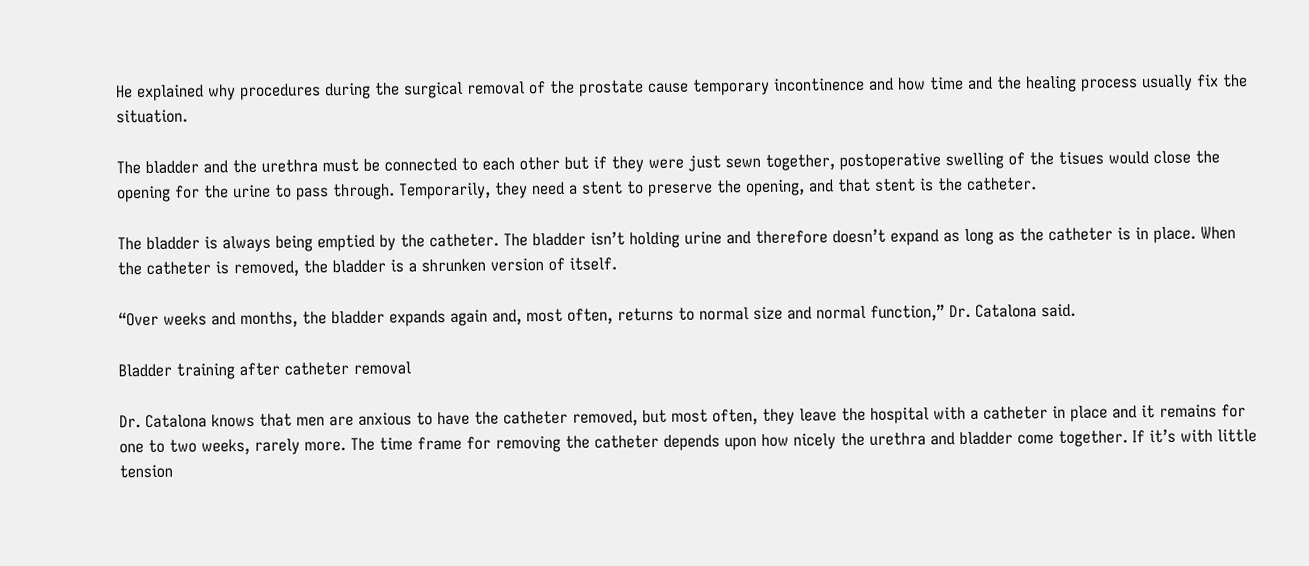He explained why procedures during the surgical removal of the prostate cause temporary incontinence and how time and the healing process usually fix the situation.

The bladder and the urethra must be connected to each other but if they were just sewn together, postoperative swelling of the tisues would close the opening for the urine to pass through. Temporarily, they need a stent to preserve the opening, and that stent is the catheter.

The bladder is always being emptied by the catheter. The bladder isn’t holding urine and therefore doesn’t expand as long as the catheter is in place. When the catheter is removed, the bladder is a shrunken version of itself.

“Over weeks and months, the bladder expands again and, most often, returns to normal size and normal function,” Dr. Catalona said.

Bladder training after catheter removal

Dr. Catalona knows that men are anxious to have the catheter removed, but most often, they leave the hospital with a catheter in place and it remains for one to two weeks, rarely more. The time frame for removing the catheter depends upon how nicely the urethra and bladder come together. If it’s with little tension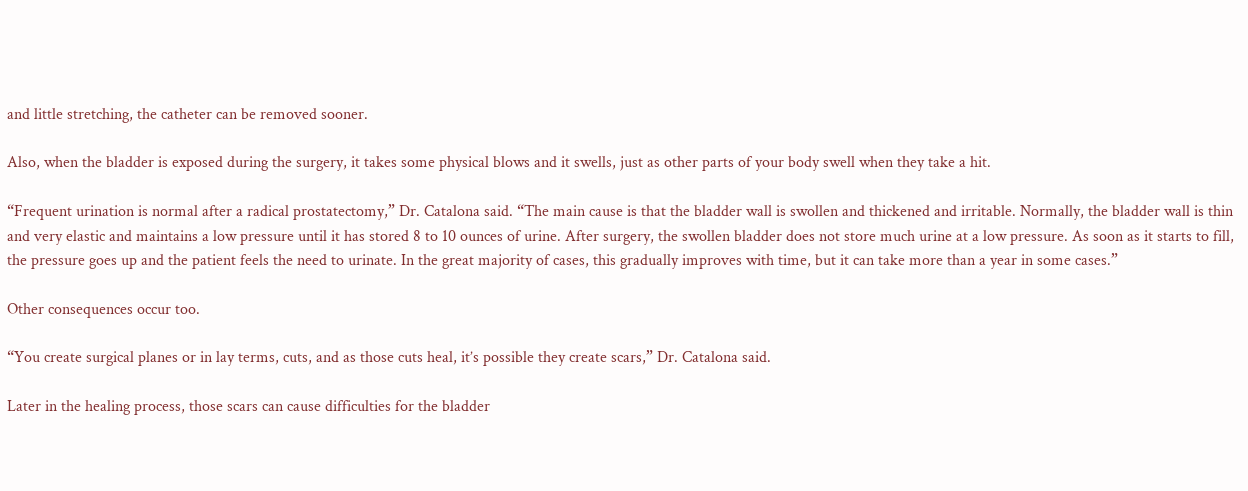and little stretching, the catheter can be removed sooner.

Also, when the bladder is exposed during the surgery, it takes some physical blows and it swells, just as other parts of your body swell when they take a hit.

“Frequent urination is normal after a radical prostatectomy,” Dr. Catalona said. “The main cause is that the bladder wall is swollen and thickened and irritable. Normally, the bladder wall is thin and very elastic and maintains a low pressure until it has stored 8 to 10 ounces of urine. After surgery, the swollen bladder does not store much urine at a low pressure. As soon as it starts to fill, the pressure goes up and the patient feels the need to urinate. In the great majority of cases, this gradually improves with time, but it can take more than a year in some cases.”

Other consequences occur too.

“You create surgical planes or in lay terms, cuts, and as those cuts heal, it’s possible they create scars,” Dr. Catalona said.

Later in the healing process, those scars can cause difficulties for the bladder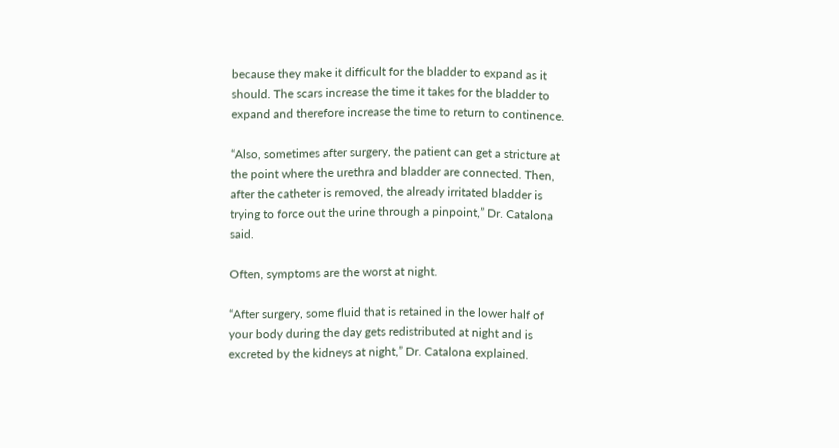because they make it difficult for the bladder to expand as it should. The scars increase the time it takes for the bladder to expand and therefore increase the time to return to continence.

“Also, sometimes after surgery, the patient can get a stricture at the point where the urethra and bladder are connected. Then, after the catheter is removed, the already irritated bladder is trying to force out the urine through a pinpoint,” Dr. Catalona said.

Often, symptoms are the worst at night.

“After surgery, some fluid that is retained in the lower half of your body during the day gets redistributed at night and is excreted by the kidneys at night,” Dr. Catalona explained.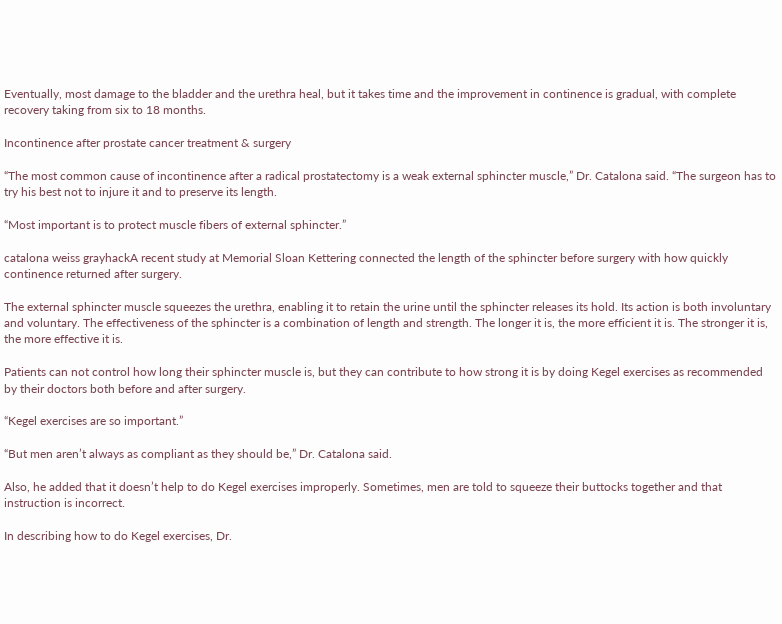Eventually, most damage to the bladder and the urethra heal, but it takes time and the improvement in continence is gradual, with complete recovery taking from six to 18 months.

Incontinence after prostate cancer treatment & surgery

“The most common cause of incontinence after a radical prostatectomy is a weak external sphincter muscle,” Dr. Catalona said. “The surgeon has to try his best not to injure it and to preserve its length.

“Most important is to protect muscle fibers of external sphincter.”

catalona weiss grayhackA recent study at Memorial Sloan Kettering connected the length of the sphincter before surgery with how quickly continence returned after surgery.

The external sphincter muscle squeezes the urethra, enabling it to retain the urine until the sphincter releases its hold. Its action is both involuntary and voluntary. The effectiveness of the sphincter is a combination of length and strength. The longer it is, the more efficient it is. The stronger it is, the more effective it is.

Patients can not control how long their sphincter muscle is, but they can contribute to how strong it is by doing Kegel exercises as recommended by their doctors both before and after surgery.

“Kegel exercises are so important.”

“But men aren’t always as compliant as they should be,” Dr. Catalona said.

Also, he added that it doesn’t help to do Kegel exercises improperly. Sometimes, men are told to squeeze their buttocks together and that instruction is incorrect.

In describing how to do Kegel exercises, Dr.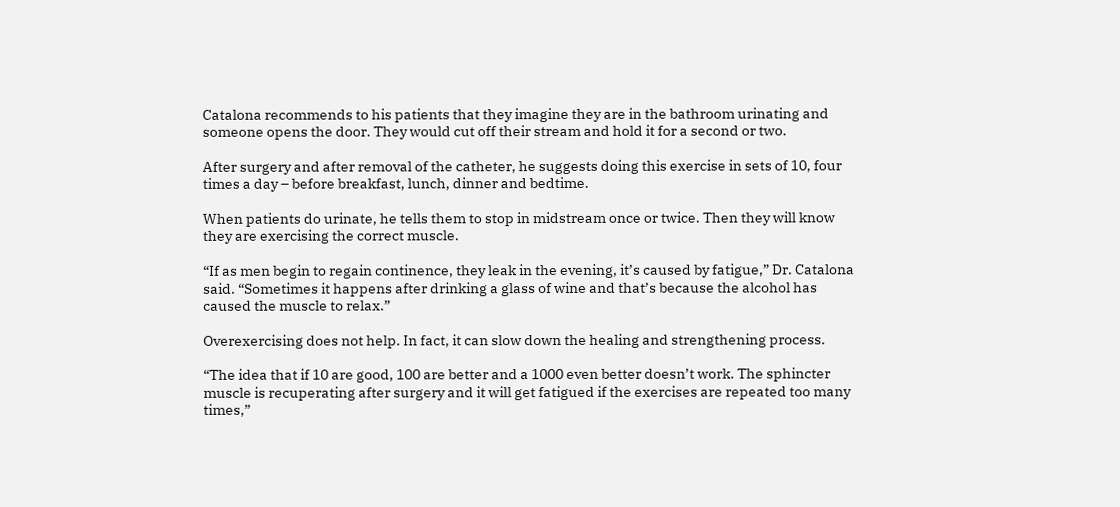Catalona recommends to his patients that they imagine they are in the bathroom urinating and someone opens the door. They would cut off their stream and hold it for a second or two.

After surgery and after removal of the catheter, he suggests doing this exercise in sets of 10, four times a day – before breakfast, lunch, dinner and bedtime.

When patients do urinate, he tells them to stop in midstream once or twice. Then they will know they are exercising the correct muscle.

“If as men begin to regain continence, they leak in the evening, it’s caused by fatigue,” Dr. Catalona said. “Sometimes it happens after drinking a glass of wine and that’s because the alcohol has caused the muscle to relax.”

Overexercising does not help. In fact, it can slow down the healing and strengthening process.

“The idea that if 10 are good, 100 are better and a 1000 even better doesn’t work. The sphincter muscle is recuperating after surgery and it will get fatigued if the exercises are repeated too many times,”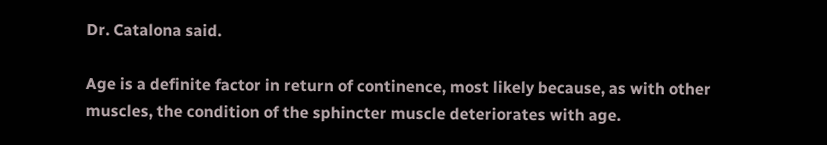Dr. Catalona said.

Age is a definite factor in return of continence, most likely because, as with other muscles, the condition of the sphincter muscle deteriorates with age.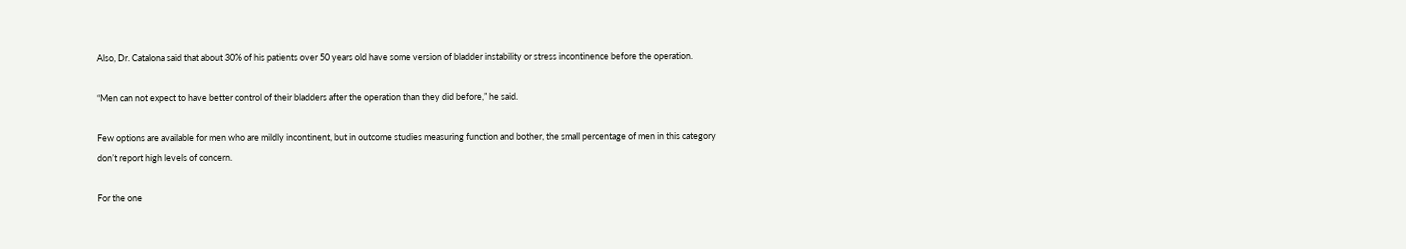Also, Dr. Catalona said that about 30% of his patients over 50 years old have some version of bladder instability or stress incontinence before the operation.

“Men can not expect to have better control of their bladders after the operation than they did before,” he said.

Few options are available for men who are mildly incontinent, but in outcome studies measuring function and bother, the small percentage of men in this category don’t report high levels of concern.

For the one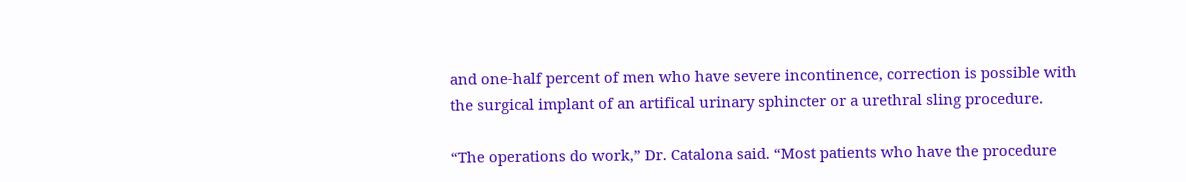and one-half percent of men who have severe incontinence, correction is possible with the surgical implant of an artifical urinary sphincter or a urethral sling procedure.

“The operations do work,” Dr. Catalona said. “Most patients who have the procedure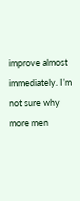improve almost immediately. I’m not sure why more men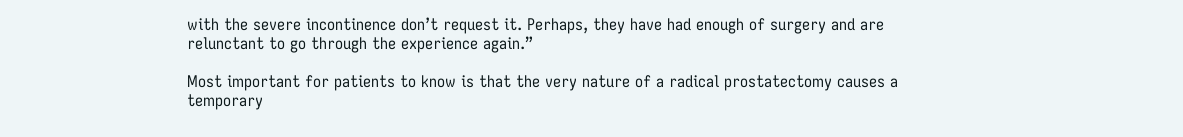with the severe incontinence don’t request it. Perhaps, they have had enough of surgery and are relunctant to go through the experience again.”

Most important for patients to know is that the very nature of a radical prostatectomy causes a temporary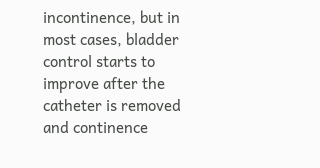incontinence, but in most cases, bladder control starts to improve after the catheter is removed and continence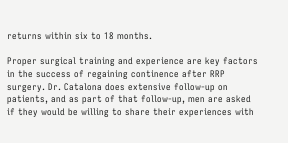returns within six to 18 months.

Proper surgical training and experience are key factors in the success of regaining continence after RRP surgery. Dr. Catalona does extensive follow-up on patients, and as part of that follow-up, men are asked if they would be willing to share their experiences with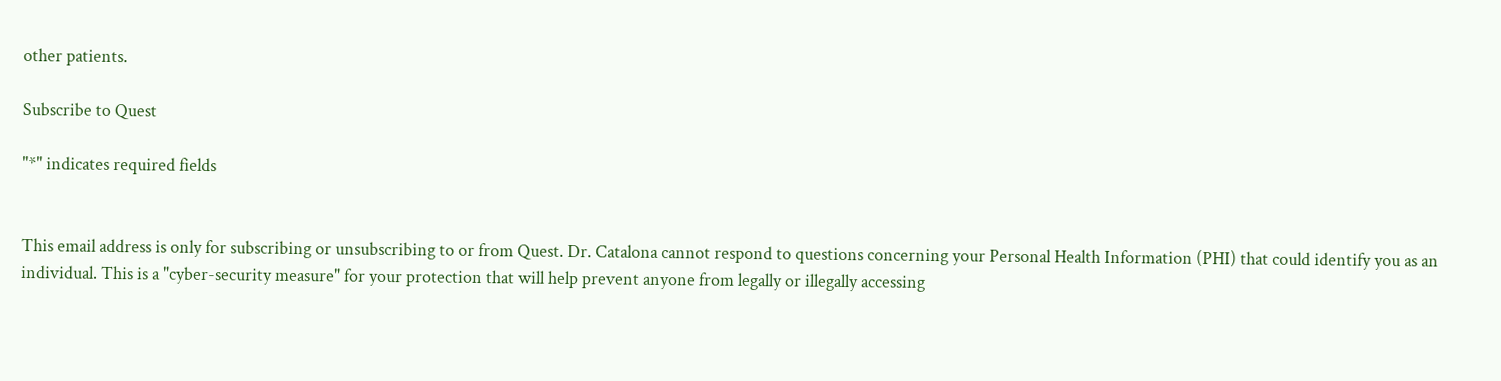other patients.

Subscribe to Quest

"*" indicates required fields


This email address is only for subscribing or unsubscribing to or from Quest. Dr. Catalona cannot respond to questions concerning your Personal Health Information (PHI) that could identify you as an individual. This is a "cyber-security measure" for your protection that will help prevent anyone from legally or illegally accessing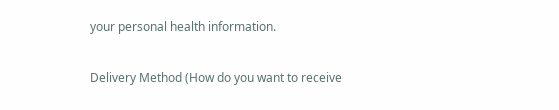your personal health information.

Delivery Method (How do you want to receive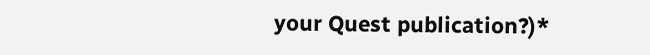your Quest publication?)*